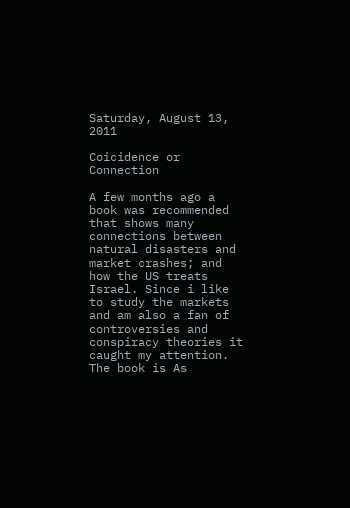Saturday, August 13, 2011

Coicidence or Connection

A few months ago a book was recommended that shows many connections between natural disasters and market crashes; and how the US treats Israel. Since i like to study the markets and am also a fan of controversies and conspiracy theories it caught my attention. The book is As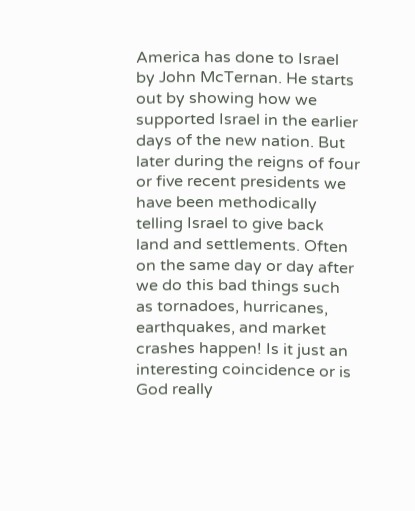America has done to Israel by John McTernan. He starts out by showing how we supported Israel in the earlier days of the new nation. But later during the reigns of four or five recent presidents we have been methodically telling Israel to give back land and settlements. Often on the same day or day after we do this bad things such as tornadoes, hurricanes, earthquakes, and market crashes happen! Is it just an interesting coincidence or is God really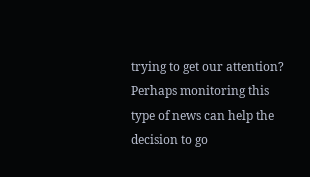trying to get our attention? Perhaps monitoring this type of news can help the decision to go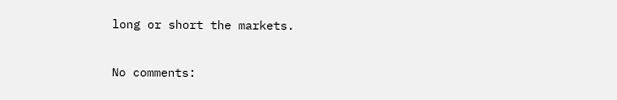long or short the markets.

No comments: